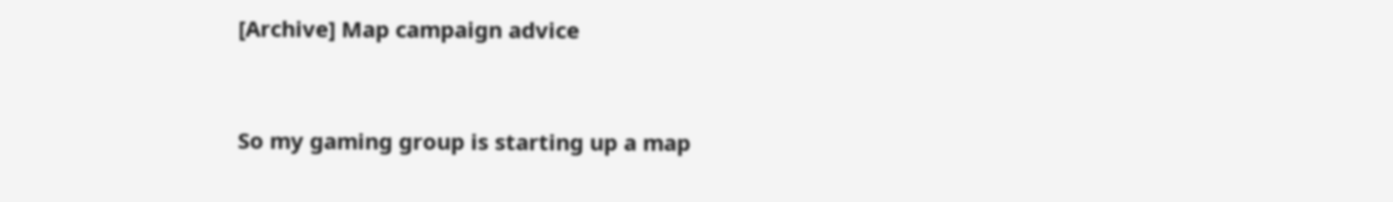[Archive] Map campaign advice


So my gaming group is starting up a map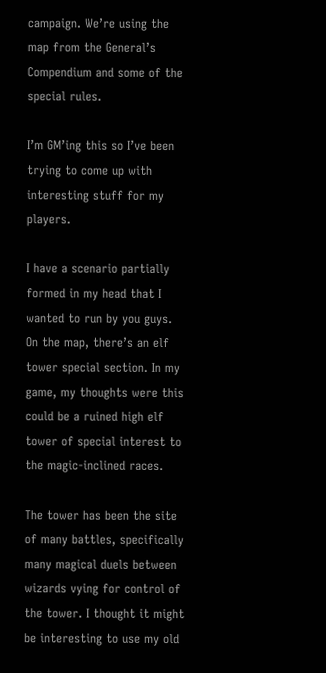campaign. We’re using the map from the General’s Compendium and some of the special rules.

I’m GM’ing this so I’ve been trying to come up with interesting stuff for my players.

I have a scenario partially formed in my head that I wanted to run by you guys. On the map, there’s an elf tower special section. In my game, my thoughts were this could be a ruined high elf tower of special interest to the magic-inclined races.

The tower has been the site of many battles, specifically many magical duels between wizards vying for control of the tower. I thought it might be interesting to use my old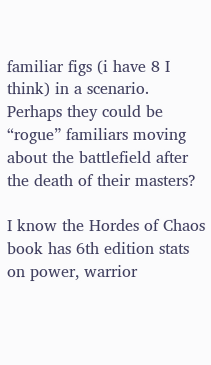familiar figs (i have 8 I think) in a scenario. Perhaps they could be “rogue” familiars moving about the battlefield after the death of their masters?

I know the Hordes of Chaos book has 6th edition stats on power, warrior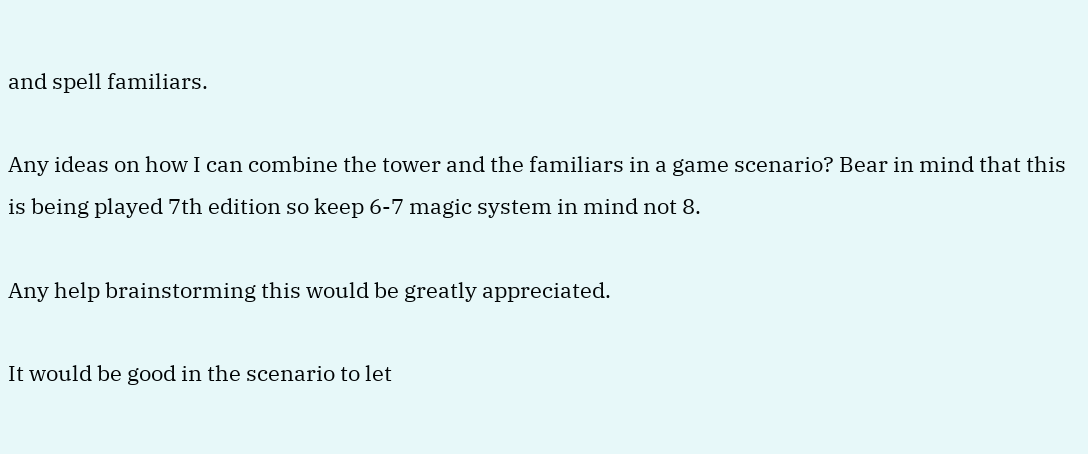and spell familiars.

Any ideas on how I can combine the tower and the familiars in a game scenario? Bear in mind that this is being played 7th edition so keep 6-7 magic system in mind not 8.

Any help brainstorming this would be greatly appreciated.

It would be good in the scenario to let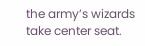the army’s wizards take center seat.